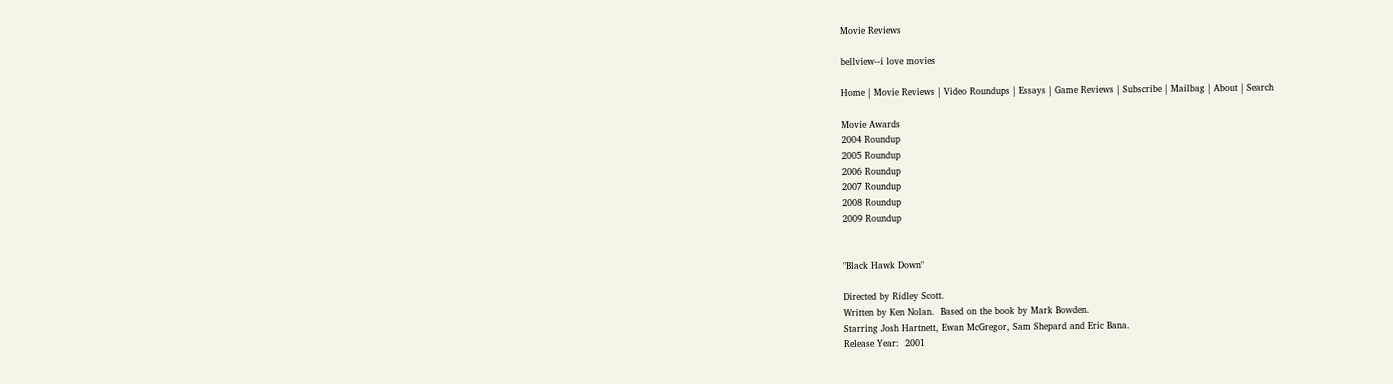Movie Reviews

bellview--i love movies

Home | Movie Reviews | Video Roundups | Essays | Game Reviews | Subscribe | Mailbag | About | Search

Movie Awards
2004 Roundup
2005 Roundup
2006 Roundup
2007 Roundup
2008 Roundup
2009 Roundup


"Black Hawk Down"

Directed by Ridley Scott.
Written by Ken Nolan.  Based on the book by Mark Bowden.
Starring Josh Hartnett, Ewan McGregor, Sam Shepard and Eric Bana.
Release Year:  2001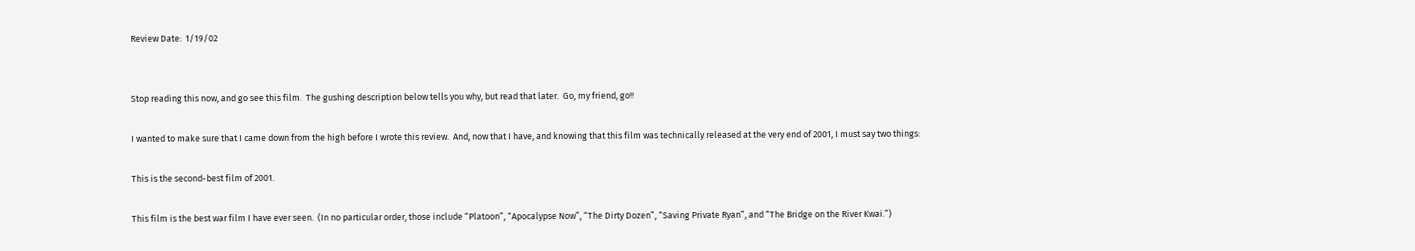Review Date:  1/19/02


Stop reading this now, and go see this film.  The gushing description below tells you why, but read that later.  Go, my friend, go!!

I wanted to make sure that I came down from the high before I wrote this review.  And, now that I have, and knowing that this film was technically released at the very end of 2001, I must say two things:

This is the second-best film of 2001.

This film is the best war film I have ever seen.  (In no particular order, those include “Platoon”, “Apocalypse Now”, “The Dirty Dozen”, “Saving Private Ryan”, and “The Bridge on the River Kwai.”)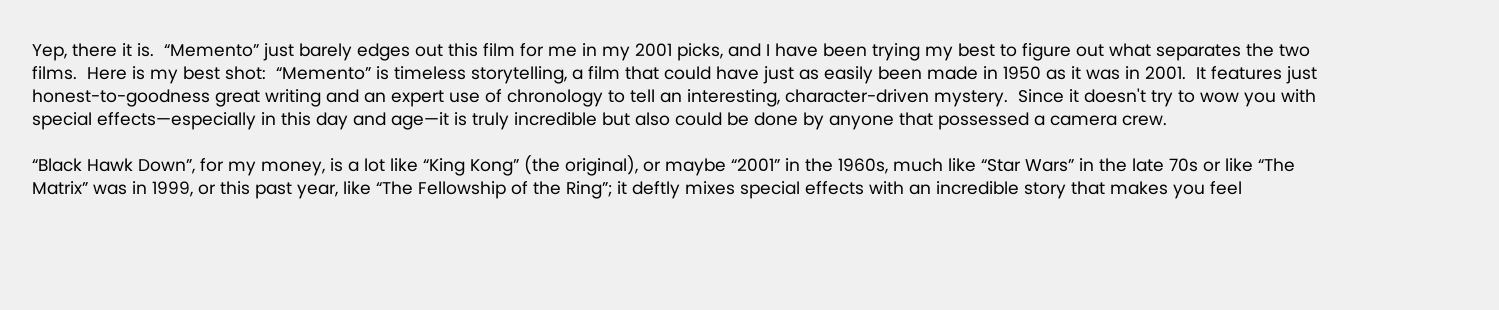Yep, there it is.  “Memento” just barely edges out this film for me in my 2001 picks, and I have been trying my best to figure out what separates the two films.  Here is my best shot:  “Memento” is timeless storytelling, a film that could have just as easily been made in 1950 as it was in 2001.  It features just honest-to-goodness great writing and an expert use of chronology to tell an interesting, character-driven mystery.  Since it doesn't try to wow you with special effects—especially in this day and age—it is truly incredible but also could be done by anyone that possessed a camera crew.

“Black Hawk Down”, for my money, is a lot like “King Kong” (the original), or maybe “2001” in the 1960s, much like “Star Wars” in the late 70s or like “The Matrix” was in 1999, or this past year, like “The Fellowship of the Ring”; it deftly mixes special effects with an incredible story that makes you feel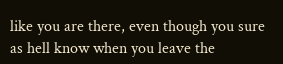like you are there, even though you sure as hell know when you leave the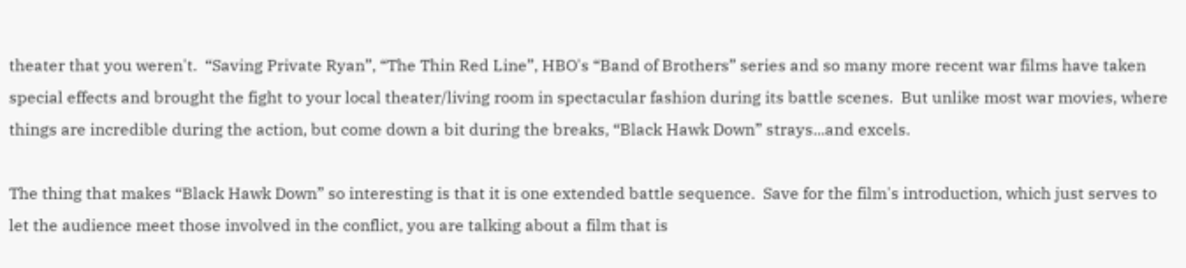theater that you weren't.  “Saving Private Ryan”, “The Thin Red Line”, HBO's “Band of Brothers” series and so many more recent war films have taken special effects and brought the fight to your local theater/living room in spectacular fashion during its battle scenes.  But unlike most war movies, where things are incredible during the action, but come down a bit during the breaks, “Black Hawk Down” strays...and excels.

The thing that makes “Black Hawk Down” so interesting is that it is one extended battle sequence.  Save for the film's introduction, which just serves to let the audience meet those involved in the conflict, you are talking about a film that is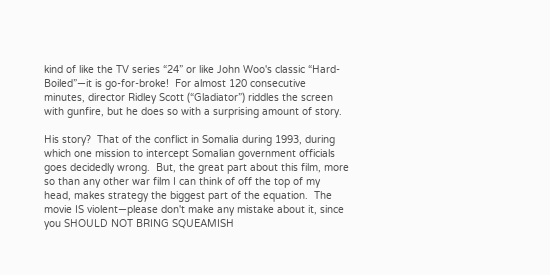kind of like the TV series “24” or like John Woo's classic “Hard-Boiled”—it is go-for-broke!  For almost 120 consecutive minutes, director Ridley Scott (“Gladiator”) riddles the screen with gunfire, but he does so with a surprising amount of story.

His story?  That of the conflict in Somalia during 1993, during which one mission to intercept Somalian government officials goes decidedly wrong.  But, the great part about this film, more so than any other war film I can think of off the top of my head, makes strategy the biggest part of the equation.  The movie IS violent—please don't make any mistake about it, since you SHOULD NOT BRING SQUEAMISH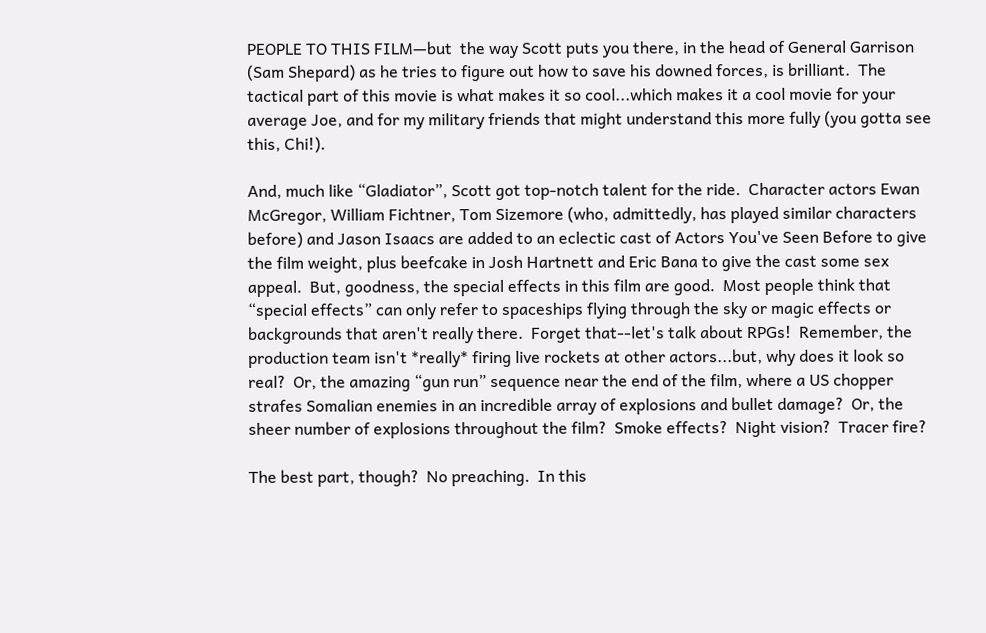PEOPLE TO THIS FILM—but  the way Scott puts you there, in the head of General Garrison (Sam Shepard) as he tries to figure out how to save his downed forces, is brilliant.  The tactical part of this movie is what makes it so cool...which makes it a cool movie for your average Joe, and for my military friends that might understand this more fully (you gotta see this, Chi!).

And, much like “Gladiator”, Scott got top-notch talent for the ride.  Character actors Ewan McGregor, William Fichtner, Tom Sizemore (who, admittedly, has played similar characters before) and Jason Isaacs are added to an eclectic cast of Actors You've Seen Before to give the film weight, plus beefcake in Josh Hartnett and Eric Bana to give the cast some sex appeal.  But, goodness, the special effects in this film are good.  Most people think that “special effects” can only refer to spaceships flying through the sky or magic effects or backgrounds that aren't really there.  Forget that--let's talk about RPGs!  Remember, the production team isn't *really* firing live rockets at other actors...but, why does it look so real?  Or, the amazing “gun run” sequence near the end of the film, where a US chopper strafes Somalian enemies in an incredible array of explosions and bullet damage?  Or, the sheer number of explosions throughout the film?  Smoke effects?  Night vision?  Tracer fire?

The best part, though?  No preaching.  In this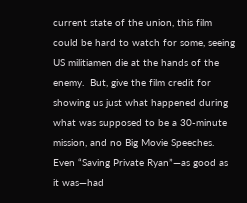current state of the union, this film could be hard to watch for some, seeing US militiamen die at the hands of the enemy.  But, give the film credit for showing us just what happened during what was supposed to be a 30-minute mission, and no Big Movie Speeches.  Even “Saving Private Ryan”—as good as it was—had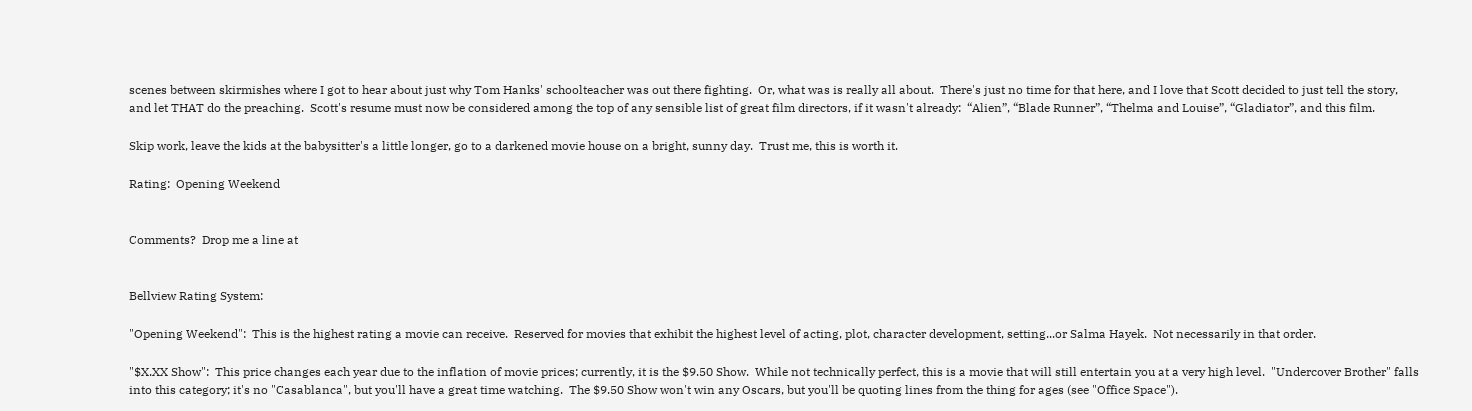scenes between skirmishes where I got to hear about just why Tom Hanks' schoolteacher was out there fighting.  Or, what was is really all about.  There's just no time for that here, and I love that Scott decided to just tell the story, and let THAT do the preaching.  Scott's resume must now be considered among the top of any sensible list of great film directors, if it wasn't already:  “Alien”, “Blade Runner”, “Thelma and Louise”, “Gladiator”, and this film.

Skip work, leave the kids at the babysitter's a little longer, go to a darkened movie house on a bright, sunny day.  Trust me, this is worth it.

Rating:  Opening Weekend


Comments?  Drop me a line at


Bellview Rating System:

"Opening Weekend":  This is the highest rating a movie can receive.  Reserved for movies that exhibit the highest level of acting, plot, character development, setting...or Salma Hayek.  Not necessarily in that order.

"$X.XX Show":  This price changes each year due to the inflation of movie prices; currently, it is the $9.50 Show.  While not technically perfect, this is a movie that will still entertain you at a very high level.  "Undercover Brother" falls into this category; it's no "Casablanca", but you'll have a great time watching.  The $9.50 Show won't win any Oscars, but you'll be quoting lines from the thing for ages (see "Office Space").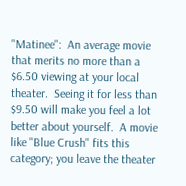"Matinee":  An average movie that merits no more than a $6.50 viewing at your local theater.  Seeing it for less than $9.50 will make you feel a lot better about yourself.  A movie like "Blue Crush" fits this category; you leave the theater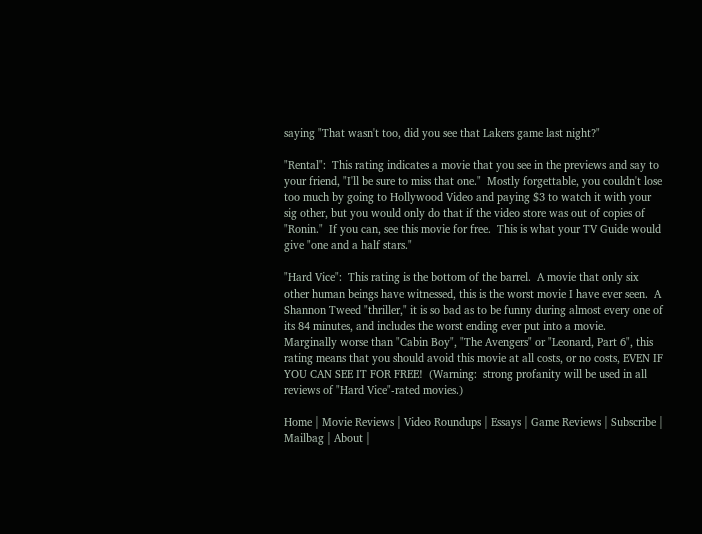saying "That wasn't too, did you see that Lakers game last night?"

"Rental":  This rating indicates a movie that you see in the previews and say to your friend, "I'll be sure to miss that one."  Mostly forgettable, you couldn't lose too much by going to Hollywood Video and paying $3 to watch it with your sig other, but you would only do that if the video store was out of copies of "Ronin."  If you can, see this movie for free.  This is what your TV Guide would give "one and a half stars."

"Hard Vice":  This rating is the bottom of the barrel.  A movie that only six other human beings have witnessed, this is the worst movie I have ever seen.  A Shannon Tweed "thriller," it is so bad as to be funny during almost every one of its 84 minutes, and includes the worst ending ever put into a movie.  Marginally worse than "Cabin Boy", "The Avengers" or "Leonard, Part 6", this rating means that you should avoid this movie at all costs, or no costs, EVEN IF YOU CAN SEE IT FOR FREE!  (Warning:  strong profanity will be used in all reviews of "Hard Vice"-rated movies.)

Home | Movie Reviews | Video Roundups | Essays | Game Reviews | Subscribe | Mailbag | About |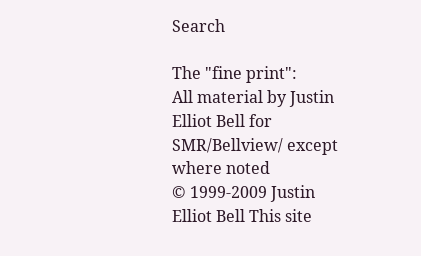Search

The "fine print":
All material by Justin Elliot Bell for SMR/Bellview/ except where noted
© 1999-2009 Justin Elliot Bell This site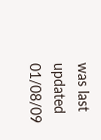was last updated 01/08/09